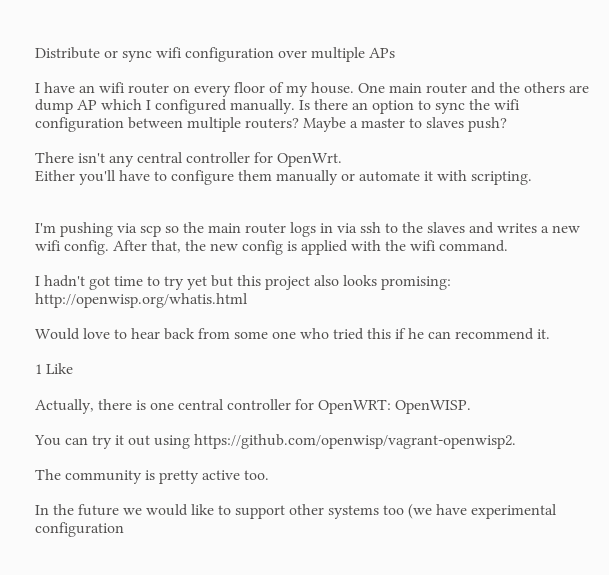Distribute or sync wifi configuration over multiple APs

I have an wifi router on every floor of my house. One main router and the others are dump AP which I configured manually. Is there an option to sync the wifi configuration between multiple routers? Maybe a master to slaves push?

There isn't any central controller for OpenWrt.
Either you'll have to configure them manually or automate it with scripting.


I'm pushing via scp so the main router logs in via ssh to the slaves and writes a new wifi config. After that, the new config is applied with the wifi command.

I hadn't got time to try yet but this project also looks promising: http://openwisp.org/whatis.html

Would love to hear back from some one who tried this if he can recommend it.

1 Like

Actually, there is one central controller for OpenWRT: OpenWISP.

You can try it out using https://github.com/openwisp/vagrant-openwisp2.

The community is pretty active too.

In the future we would like to support other systems too (we have experimental configuration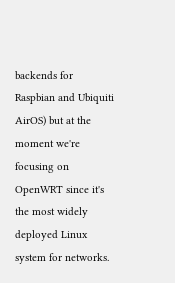backends for Raspbian and Ubiquiti AirOS) but at the moment we're focusing on OpenWRT since it's the most widely deployed Linux system for networks.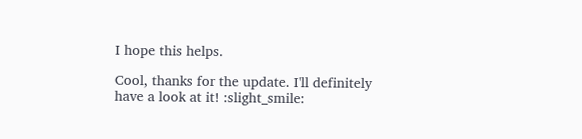I hope this helps.

Cool, thanks for the update. I'll definitely have a look at it! :slight_smile: